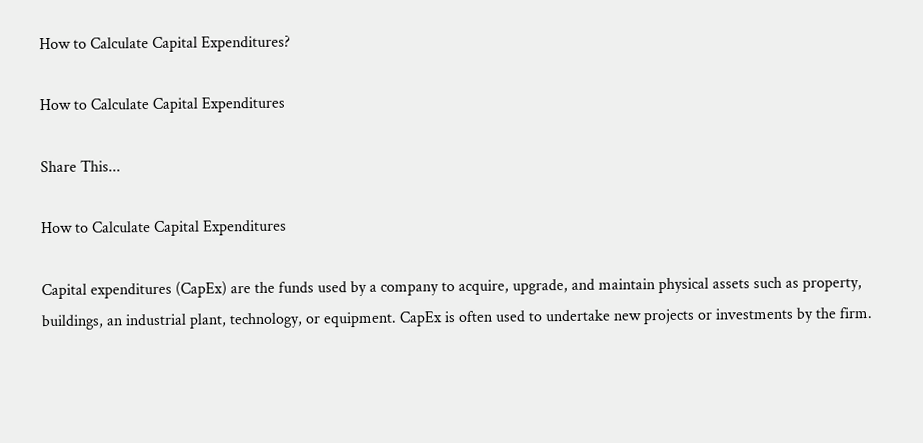How to Calculate Capital Expenditures?

How to Calculate Capital Expenditures

Share This...

How to Calculate Capital Expenditures

Capital expenditures (CapEx) are the funds used by a company to acquire, upgrade, and maintain physical assets such as property, buildings, an industrial plant, technology, or equipment. CapEx is often used to undertake new projects or investments by the firm.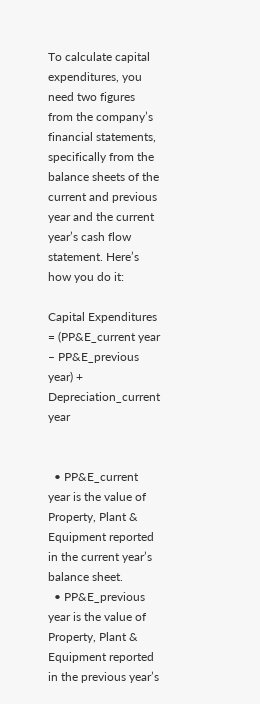To calculate capital expenditures, you need two figures from the company’s financial statements, specifically from the balance sheets of the current and previous year and the current year’s cash flow statement. Here’s how you do it:

Capital Expenditures = (PP&E_current year – PP&E_previous year) + Depreciation_current year


  • PP&E_current year is the value of Property, Plant & Equipment reported in the current year’s balance sheet.
  • PP&E_previous year is the value of Property, Plant & Equipment reported in the previous year’s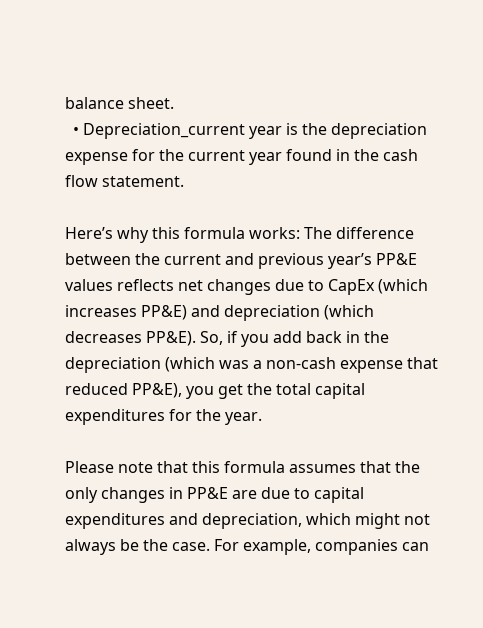balance sheet.
  • Depreciation_current year is the depreciation expense for the current year found in the cash flow statement.

Here’s why this formula works: The difference between the current and previous year’s PP&E values reflects net changes due to CapEx (which increases PP&E) and depreciation (which decreases PP&E). So, if you add back in the depreciation (which was a non-cash expense that reduced PP&E), you get the total capital expenditures for the year.

Please note that this formula assumes that the only changes in PP&E are due to capital expenditures and depreciation, which might not always be the case. For example, companies can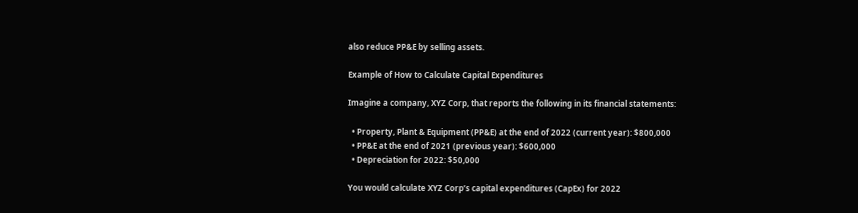also reduce PP&E by selling assets.

Example of How to Calculate Capital Expenditures

Imagine a company, XYZ Corp, that reports the following in its financial statements:

  • Property, Plant & Equipment (PP&E) at the end of 2022 (current year): $800,000
  • PP&E at the end of 2021 (previous year): $600,000
  • Depreciation for 2022: $50,000

You would calculate XYZ Corp’s capital expenditures (CapEx) for 2022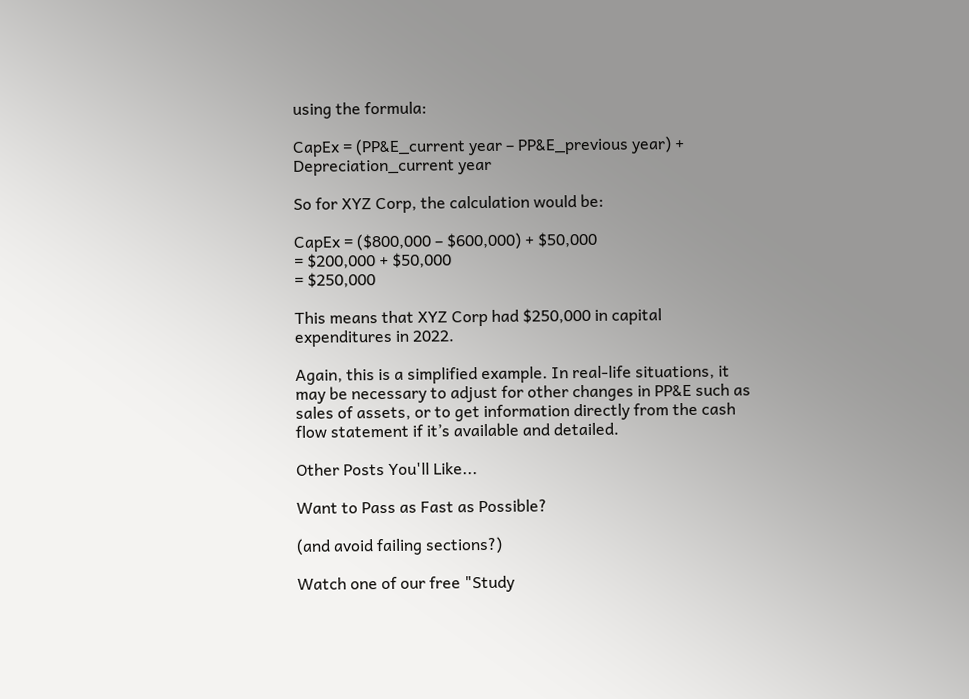using the formula:

CapEx = (PP&E_current year – PP&E_previous year) + Depreciation_current year

So for XYZ Corp, the calculation would be:

CapEx = ($800,000 – $600,000) + $50,000
= $200,000 + $50,000
= $250,000

This means that XYZ Corp had $250,000 in capital expenditures in 2022.

Again, this is a simplified example. In real-life situations, it may be necessary to adjust for other changes in PP&E such as sales of assets, or to get information directly from the cash flow statement if it’s available and detailed.

Other Posts You'll Like...

Want to Pass as Fast as Possible?

(and avoid failing sections?)

Watch one of our free "Study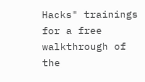Hacks" trainings for a free walkthrough of the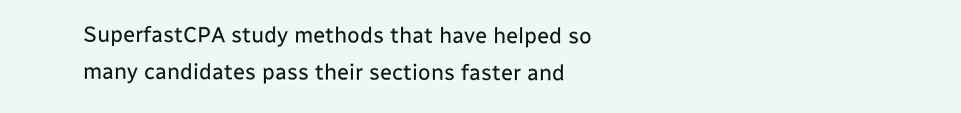SuperfastCPA study methods that have helped so many candidates pass their sections faster and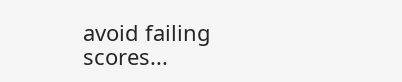avoid failing scores...